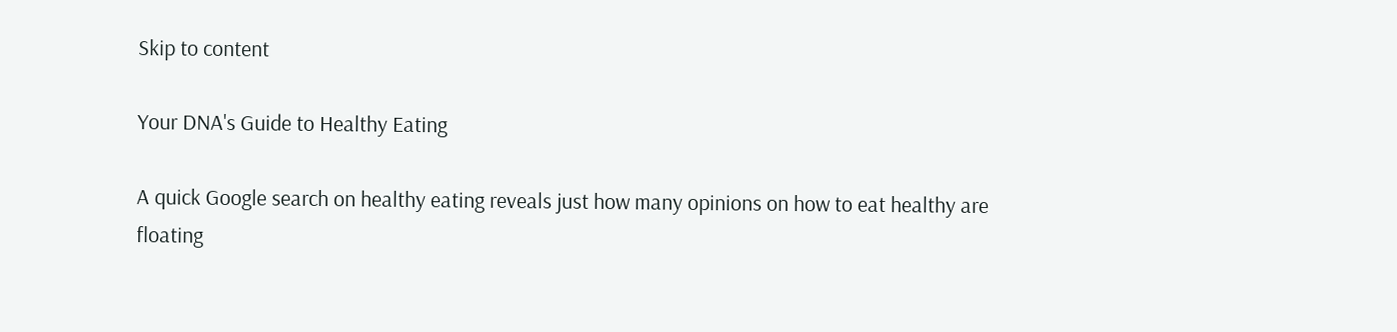Skip to content

Your DNA's Guide to Healthy Eating

A quick Google search on healthy eating reveals just how many opinions on how to eat healthy are floating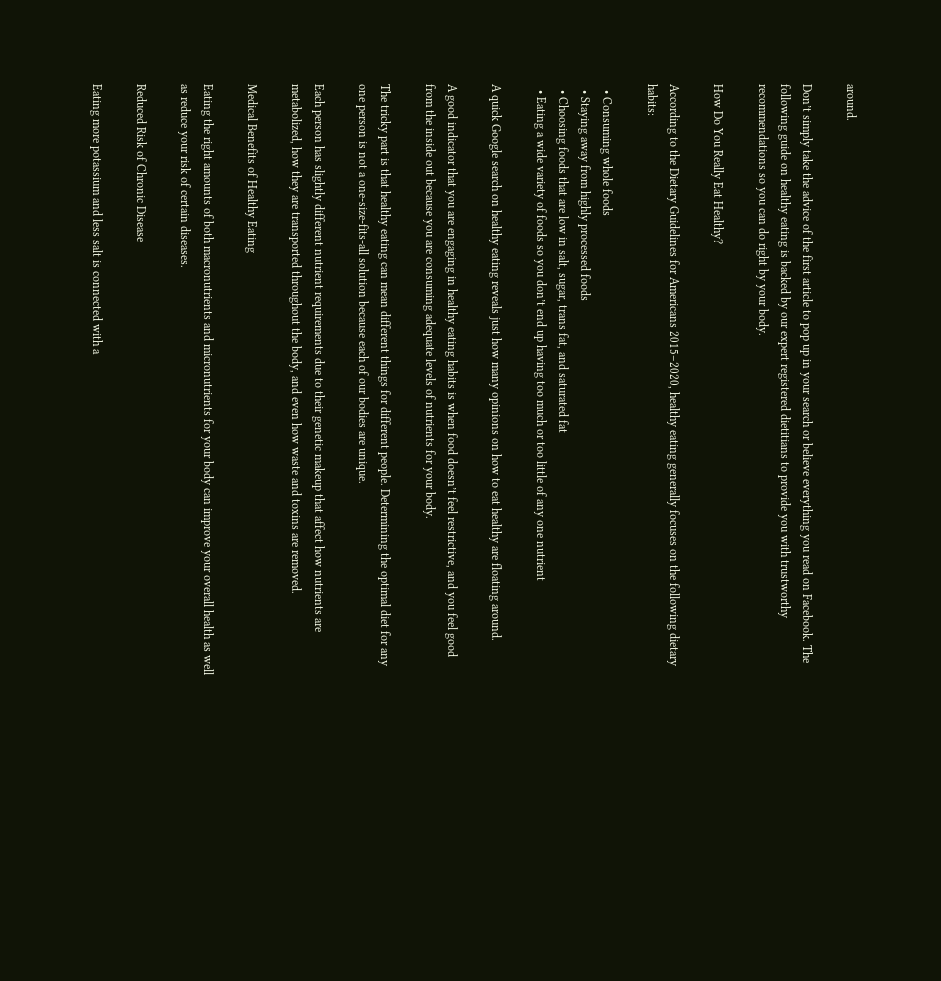around.

Don’t simply take the advice of the first article to pop up in your search or believe everything you read on Facebook. The following guide on healthy eating is backed by our expert registered dietitians to provide you with trustworthy recommendations so you can do right by your body.

How Do You Really Eat Healthy?

According to the Dietary Guidelines for Americans 2015–2020, healthy eating generally focuses on the following dietary habits:

  • Consuming whole foods
  • Staying away from highly processed foods
  • Choosing foods that are low in salt, sugar, trans fat, and saturated fat
  • Eating a wide variety of foods so you don’t end up having too much or too little of any one nutrient

A quick Google search on healthy eating reveals just how many opinions on how to eat healthy are floating around.

A good indicator that you are engaging in healthy eating habits is when food doesn’t feel restrictive, and you feel good from the inside out because you are consuming adequate levels of nutrients for your body.

The tricky part is that healthy eating can mean different things for different people. Determining the optimal diet for any one person is not a one-size-fits-all solution because each of our bodies are unique.

Each person has slightly different nutrient requirements due to their genetic makeup that affect how nutrients are metabolized, how they are transported throughout the body, and even how waste and toxins are removed.

Medical Benefits of Healthy Eating

Eating the right amounts of both macronutrients and micronutrients for your body can improve your overall health as well as reduce your risk of certain diseases.

Reduced Risk of Chronic Disease

Eating more potassium and less salt is connected with a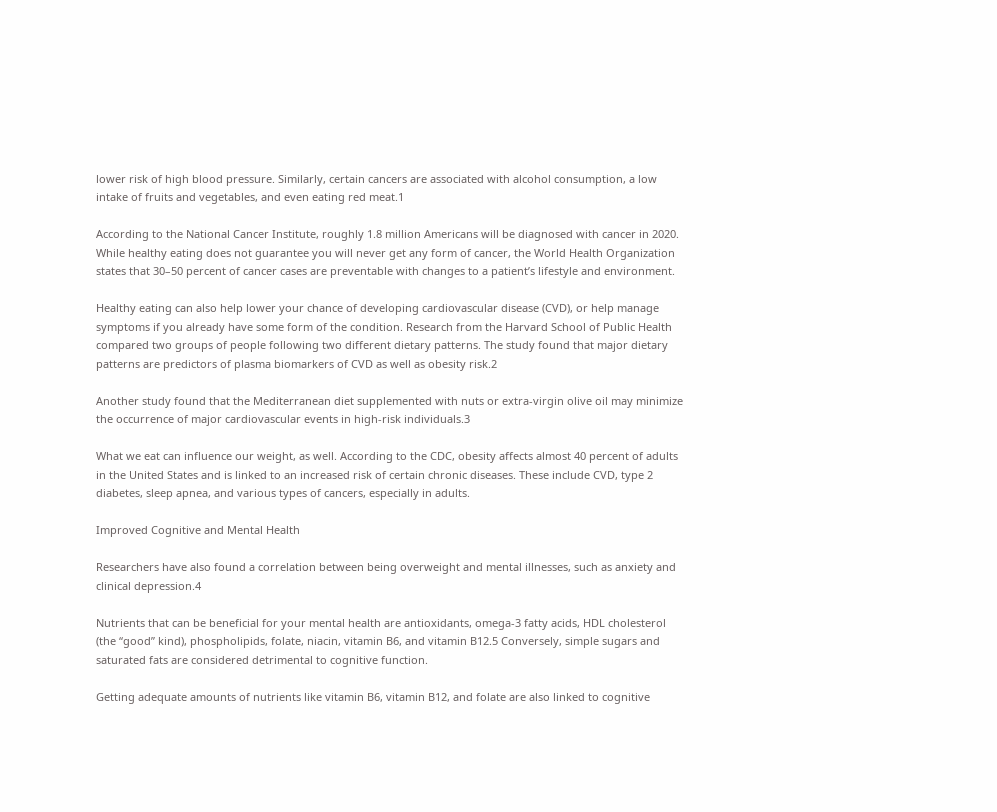lower risk of high blood pressure. Similarly, certain cancers are associated with alcohol consumption, a low intake of fruits and vegetables, and even eating red meat.1

According to the National Cancer Institute, roughly 1.8 million Americans will be diagnosed with cancer in 2020. While healthy eating does not guarantee you will never get any form of cancer, the World Health Organization states that 30–50 percent of cancer cases are preventable with changes to a patient’s lifestyle and environment.

Healthy eating can also help lower your chance of developing cardiovascular disease (CVD), or help manage symptoms if you already have some form of the condition. Research from the Harvard School of Public Health compared two groups of people following two different dietary patterns. The study found that major dietary patterns are predictors of plasma biomarkers of CVD as well as obesity risk.2

Another study found that the Mediterranean diet supplemented with nuts or extra-virgin olive oil may minimize the occurrence of major cardiovascular events in high-risk individuals.3

What we eat can influence our weight, as well. According to the CDC, obesity affects almost 40 percent of adults in the United States and is linked to an increased risk of certain chronic diseases. These include CVD, type 2 diabetes, sleep apnea, and various types of cancers, especially in adults.

Improved Cognitive and Mental Health

Researchers have also found a correlation between being overweight and mental illnesses, such as anxiety and clinical depression.4

Nutrients that can be beneficial for your mental health are antioxidants, omega-3 fatty acids, HDL cholesterol (the “good” kind), phospholipids, folate, niacin, vitamin B6, and vitamin B12.5 Conversely, simple sugars and saturated fats are considered detrimental to cognitive function.

Getting adequate amounts of nutrients like vitamin B6, vitamin B12, and folate are also linked to cognitive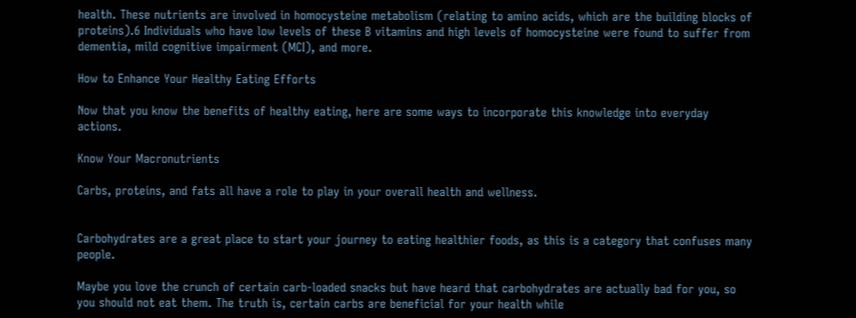health. These nutrients are involved in homocysteine metabolism (relating to amino acids, which are the building blocks of proteins).6 Individuals who have low levels of these B vitamins and high levels of homocysteine were found to suffer from dementia, mild cognitive impairment (MCI), and more.

How to Enhance Your Healthy Eating Efforts

Now that you know the benefits of healthy eating, here are some ways to incorporate this knowledge into everyday actions.

Know Your Macronutrients

Carbs, proteins, and fats all have a role to play in your overall health and wellness.


Carbohydrates are a great place to start your journey to eating healthier foods, as this is a category that confuses many people.

Maybe you love the crunch of certain carb-loaded snacks but have heard that carbohydrates are actually bad for you, so you should not eat them. The truth is, certain carbs are beneficial for your health while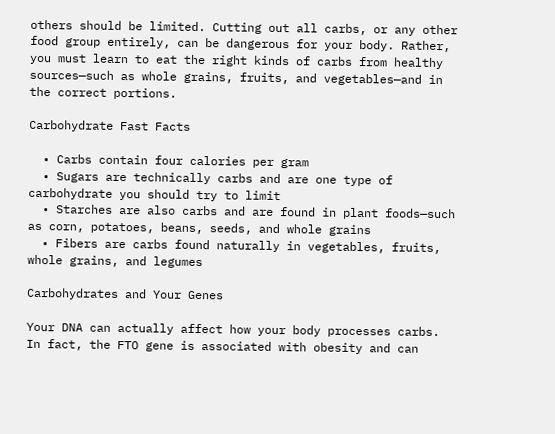others should be limited. Cutting out all carbs, or any other food group entirely, can be dangerous for your body. Rather, you must learn to eat the right kinds of carbs from healthy sources—such as whole grains, fruits, and vegetables—and in the correct portions.

Carbohydrate Fast Facts

  • Carbs contain four calories per gram
  • Sugars are technically carbs and are one type of carbohydrate you should try to limit
  • Starches are also carbs and are found in plant foods—such as corn, potatoes, beans, seeds, and whole grains
  • Fibers are carbs found naturally in vegetables, fruits, whole grains, and legumes

Carbohydrates and Your Genes

Your DNA can actually affect how your body processes carbs. In fact, the FTO gene is associated with obesity and can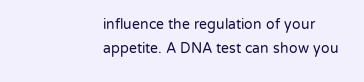influence the regulation of your appetite. A DNA test can show you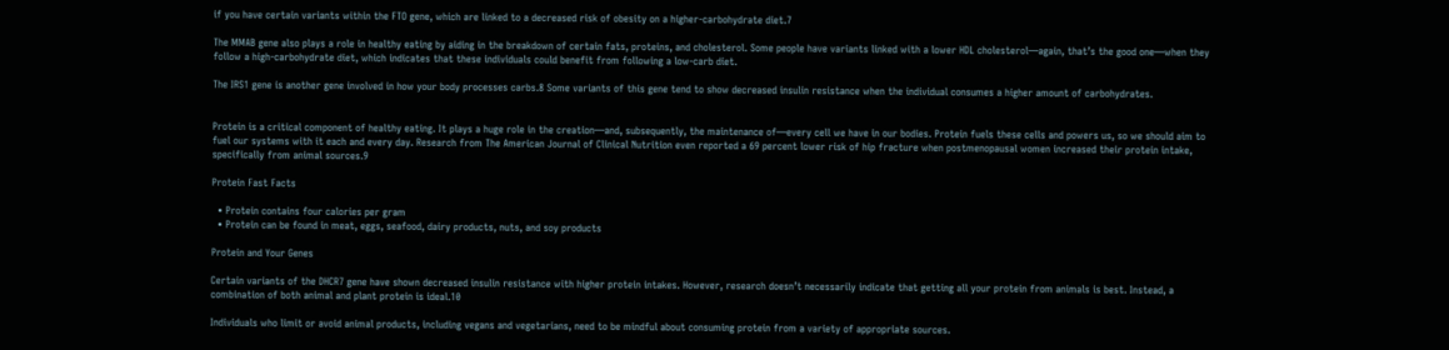if you have certain variants within the FTO gene, which are linked to a decreased risk of obesity on a higher-carbohydrate diet.7

The MMAB gene also plays a role in healthy eating by aiding in the breakdown of certain fats, proteins, and cholesterol. Some people have variants linked with a lower HDL cholesterol—again, that’s the good one—when they follow a high-carbohydrate diet, which indicates that these individuals could benefit from following a low-carb diet.

The IRS1 gene is another gene involved in how your body processes carbs.8 Some variants of this gene tend to show decreased insulin resistance when the individual consumes a higher amount of carbohydrates.


Protein is a critical component of healthy eating. It plays a huge role in the creation—and, subsequently, the maintenance of—every cell we have in our bodies. Protein fuels these cells and powers us, so we should aim to fuel our systems with it each and every day. Research from The American Journal of Clinical Nutrition even reported a 69 percent lower risk of hip fracture when postmenopausal women increased their protein intake, specifically from animal sources.9

Protein Fast Facts

  • Protein contains four calories per gram
  • Protein can be found in meat, eggs, seafood, dairy products, nuts, and soy products

Protein and Your Genes

Certain variants of the DHCR7 gene have shown decreased insulin resistance with higher protein intakes. However, research doesn’t necessarily indicate that getting all your protein from animals is best. Instead, a combination of both animal and plant protein is ideal.10

Individuals who limit or avoid animal products, including vegans and vegetarians, need to be mindful about consuming protein from a variety of appropriate sources.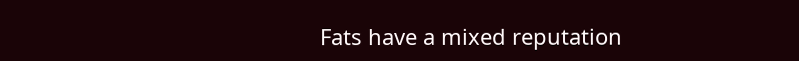Fats have a mixed reputation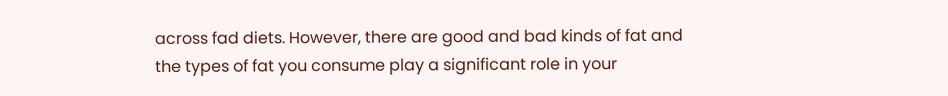across fad diets. However, there are good and bad kinds of fat and the types of fat you consume play a significant role in your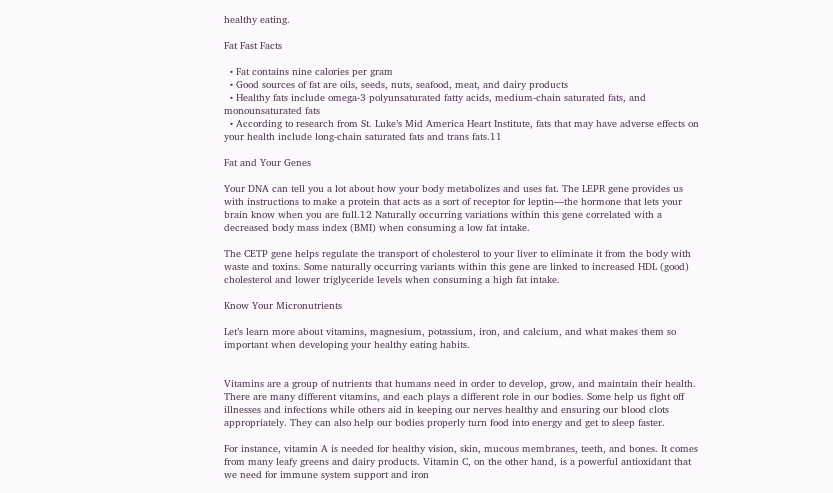healthy eating.

Fat Fast Facts

  • Fat contains nine calories per gram
  • Good sources of fat are oils, seeds, nuts, seafood, meat, and dairy products
  • Healthy fats include omega-3 polyunsaturated fatty acids, medium-chain saturated fats, and monounsaturated fats
  • According to research from St. Luke’s Mid America Heart Institute, fats that may have adverse effects on your health include long-chain saturated fats and trans fats.11

Fat and Your Genes

Your DNA can tell you a lot about how your body metabolizes and uses fat. The LEPR gene provides us with instructions to make a protein that acts as a sort of receptor for leptin—the hormone that lets your brain know when you are full.12 Naturally occurring variations within this gene correlated with a decreased body mass index (BMI) when consuming a low fat intake.

The CETP gene helps regulate the transport of cholesterol to your liver to eliminate it from the body with waste and toxins. Some naturally occurring variants within this gene are linked to increased HDL (good) cholesterol and lower triglyceride levels when consuming a high fat intake.

Know Your Micronutrients

Let’s learn more about vitamins, magnesium, potassium, iron, and calcium, and what makes them so important when developing your healthy eating habits.


Vitamins are a group of nutrients that humans need in order to develop, grow, and maintain their health. There are many different vitamins, and each plays a different role in our bodies. Some help us fight off illnesses and infections while others aid in keeping our nerves healthy and ensuring our blood clots appropriately. They can also help our bodies properly turn food into energy and get to sleep faster.

For instance, vitamin A is needed for healthy vision, skin, mucous membranes, teeth, and bones. It comes from many leafy greens and dairy products. Vitamin C, on the other hand, is a powerful antioxidant that we need for immune system support and iron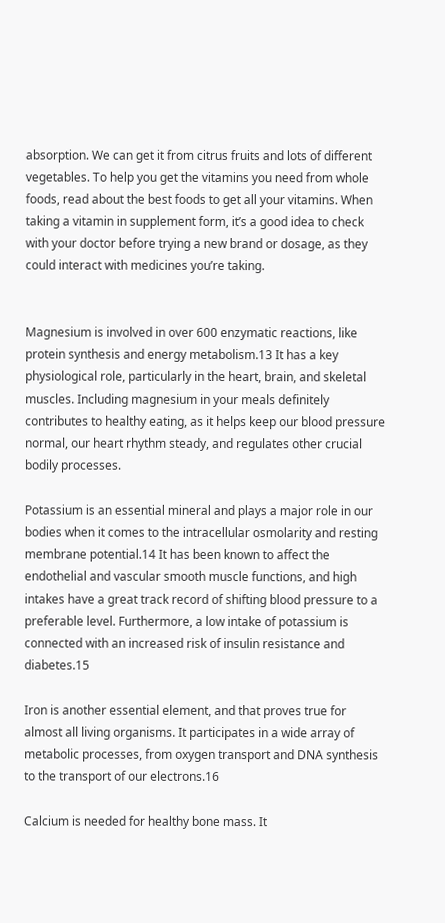absorption. We can get it from citrus fruits and lots of different vegetables. To help you get the vitamins you need from whole foods, read about the best foods to get all your vitamins. When taking a vitamin in supplement form, it’s a good idea to check with your doctor before trying a new brand or dosage, as they could interact with medicines you’re taking.


Magnesium is involved in over 600 enzymatic reactions, like protein synthesis and energy metabolism.13 It has a key physiological role, particularly in the heart, brain, and skeletal muscles. Including magnesium in your meals definitely contributes to healthy eating, as it helps keep our blood pressure normal, our heart rhythm steady, and regulates other crucial bodily processes.

Potassium is an essential mineral and plays a major role in our bodies when it comes to the intracellular osmolarity and resting membrane potential.14 It has been known to affect the endothelial and vascular smooth muscle functions, and high intakes have a great track record of shifting blood pressure to a preferable level. Furthermore, a low intake of potassium is connected with an increased risk of insulin resistance and diabetes.15

Iron is another essential element, and that proves true for almost all living organisms. It participates in a wide array of metabolic processes, from oxygen transport and DNA synthesis to the transport of our electrons.16

Calcium is needed for healthy bone mass. It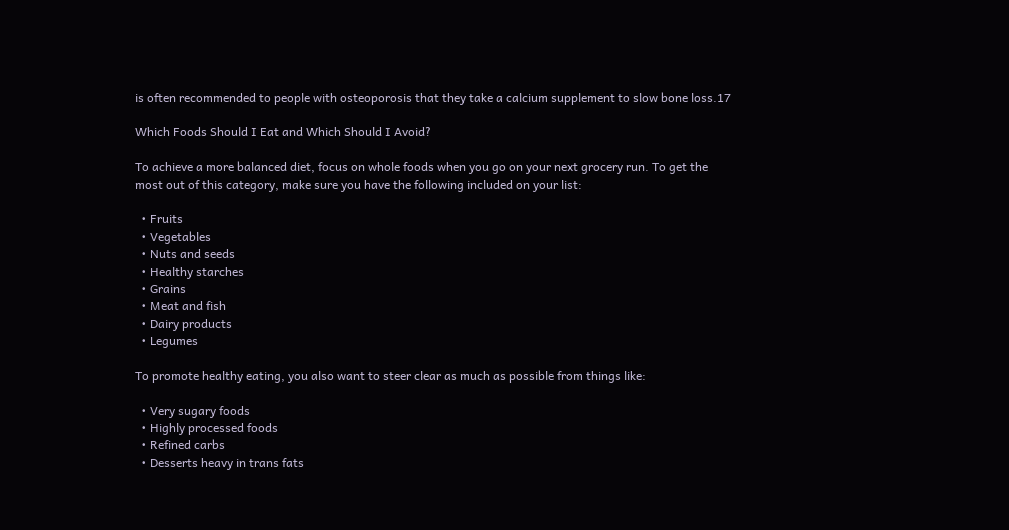is often recommended to people with osteoporosis that they take a calcium supplement to slow bone loss.17

Which Foods Should I Eat and Which Should I Avoid?

To achieve a more balanced diet, focus on whole foods when you go on your next grocery run. To get the most out of this category, make sure you have the following included on your list:

  • Fruits
  • Vegetables
  • Nuts and seeds
  • Healthy starches
  • Grains
  • Meat and fish
  • Dairy products
  • Legumes

To promote healthy eating, you also want to steer clear as much as possible from things like:

  • Very sugary foods
  • Highly processed foods
  • Refined carbs
  • Desserts heavy in trans fats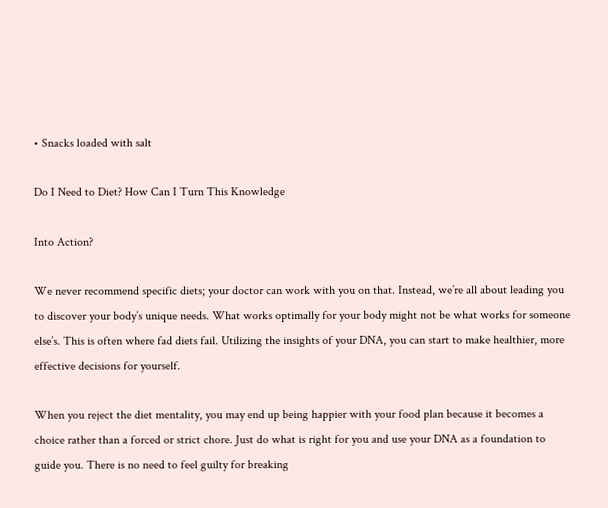• Snacks loaded with salt

Do I Need to Diet? How Can I Turn This Knowledge

Into Action?

We never recommend specific diets; your doctor can work with you on that. Instead, we’re all about leading you to discover your body’s unique needs. What works optimally for your body might not be what works for someone else’s. This is often where fad diets fail. Utilizing the insights of your DNA, you can start to make healthier, more effective decisions for yourself.

When you reject the diet mentality, you may end up being happier with your food plan because it becomes a choice rather than a forced or strict chore. Just do what is right for you and use your DNA as a foundation to guide you. There is no need to feel guilty for breaking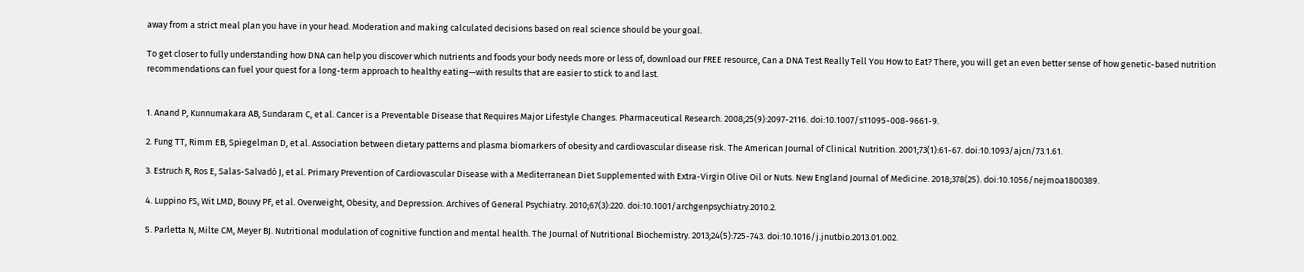away from a strict meal plan you have in your head. Moderation and making calculated decisions based on real science should be your goal.

To get closer to fully understanding how DNA can help you discover which nutrients and foods your body needs more or less of, download our FREE resource, Can a DNA Test Really Tell You How to Eat? There, you will get an even better sense of how genetic-based nutrition recommendations can fuel your quest for a long-term approach to healthy eating—with results that are easier to stick to and last.


1. Anand P, Kunnumakara AB, Sundaram C, et al. Cancer is a Preventable Disease that Requires Major Lifestyle Changes. Pharmaceutical Research. 2008;25(9):2097-2116. doi:10.1007/s11095-008-9661-9.

2. Fung TT, Rimm EB, Spiegelman D, et al. Association between dietary patterns and plasma biomarkers of obesity and cardiovascular disease risk. The American Journal of Clinical Nutrition. 2001;73(1):61-67. doi:10.1093/ajcn/73.1.61.

3. Estruch R, Ros E, Salas-Salvadó J, et al. Primary Prevention of Cardiovascular Disease with a Mediterranean Diet Supplemented with Extra-Virgin Olive Oil or Nuts. New England Journal of Medicine. 2018;378(25). doi:10.1056/nejmoa1800389.

4. Luppino FS, Wit LMD, Bouvy PF, et al. Overweight, Obesity, and Depression. Archives of General Psychiatry. 2010;67(3):220. doi:10.1001/archgenpsychiatry.2010.2.

5. Parletta N, Milte CM, Meyer BJ. Nutritional modulation of cognitive function and mental health. The Journal of Nutritional Biochemistry. 2013;24(5):725-743. doi:10.1016/j.jnutbio.2013.01.002.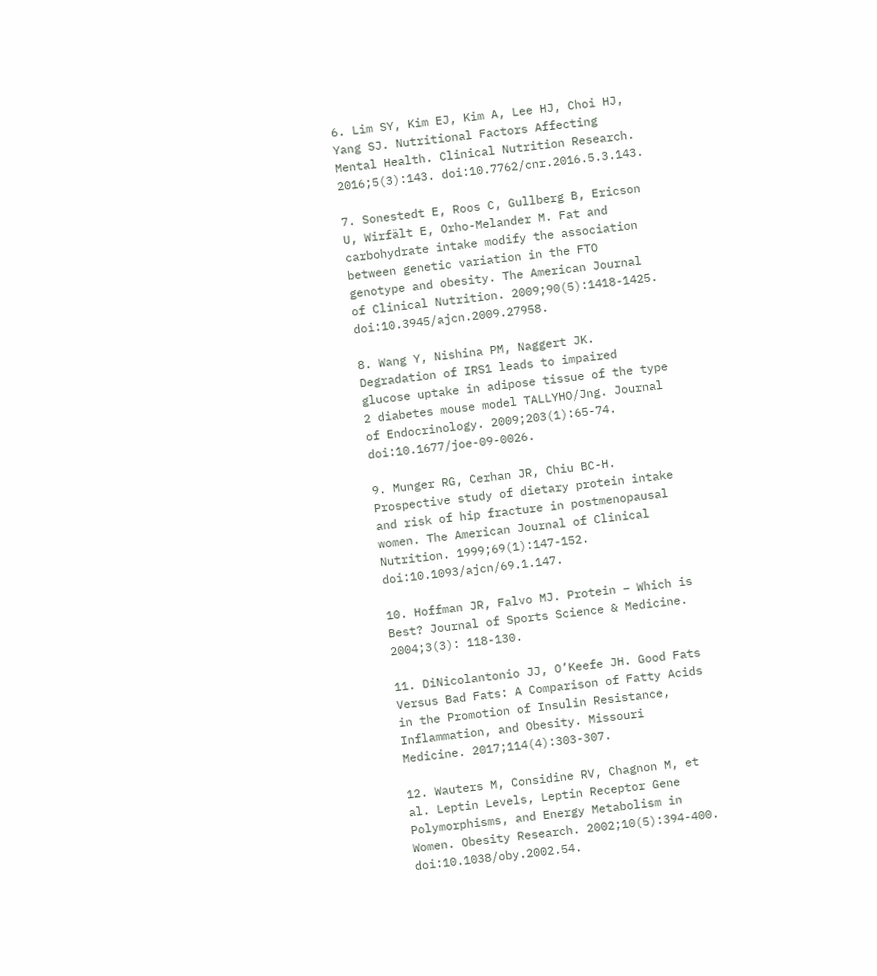6. Lim SY, Kim EJ, Kim A, Lee HJ, Choi HJ, Yang SJ. Nutritional Factors Affecting Mental Health. Clinical Nutrition Research. 2016;5(3):143. doi:10.7762/cnr.2016.5.3.143.

7. Sonestedt E, Roos C, Gullberg B, Ericson U, Wirfält E, Orho-Melander M. Fat and carbohydrate intake modify the association between genetic variation in the FTO genotype and obesity. The American Journal of Clinical Nutrition. 2009;90(5):1418-1425. doi:10.3945/ajcn.2009.27958.

8. Wang Y, Nishina PM, Naggert JK. Degradation of IRS1 leads to impaired glucose uptake in adipose tissue of the type 2 diabetes mouse model TALLYHO/Jng. Journal of Endocrinology. 2009;203(1):65-74. doi:10.1677/joe-09-0026.

9. Munger RG, Cerhan JR, Chiu BC-H. Prospective study of dietary protein intake and risk of hip fracture in postmenopausal women. The American Journal of Clinical Nutrition. 1999;69(1):147-152. doi:10.1093/ajcn/69.1.147.

10. Hoffman JR, Falvo MJ. Protein – Which is Best? Journal of Sports Science & Medicine. 2004;3(3): 118-130.

11. DiNicolantonio JJ, O’Keefe JH. Good Fats Versus Bad Fats: A Comparison of Fatty Acids in the Promotion of Insulin Resistance, Inflammation, and Obesity. Missouri Medicine. 2017;114(4):303-307.

12. Wauters M, Considine RV, Chagnon M, et al. Leptin Levels, Leptin Receptor Gene Polymorphisms, and Energy Metabolism in Women. Obesity Research. 2002;10(5):394-400. doi:10.1038/oby.2002.54.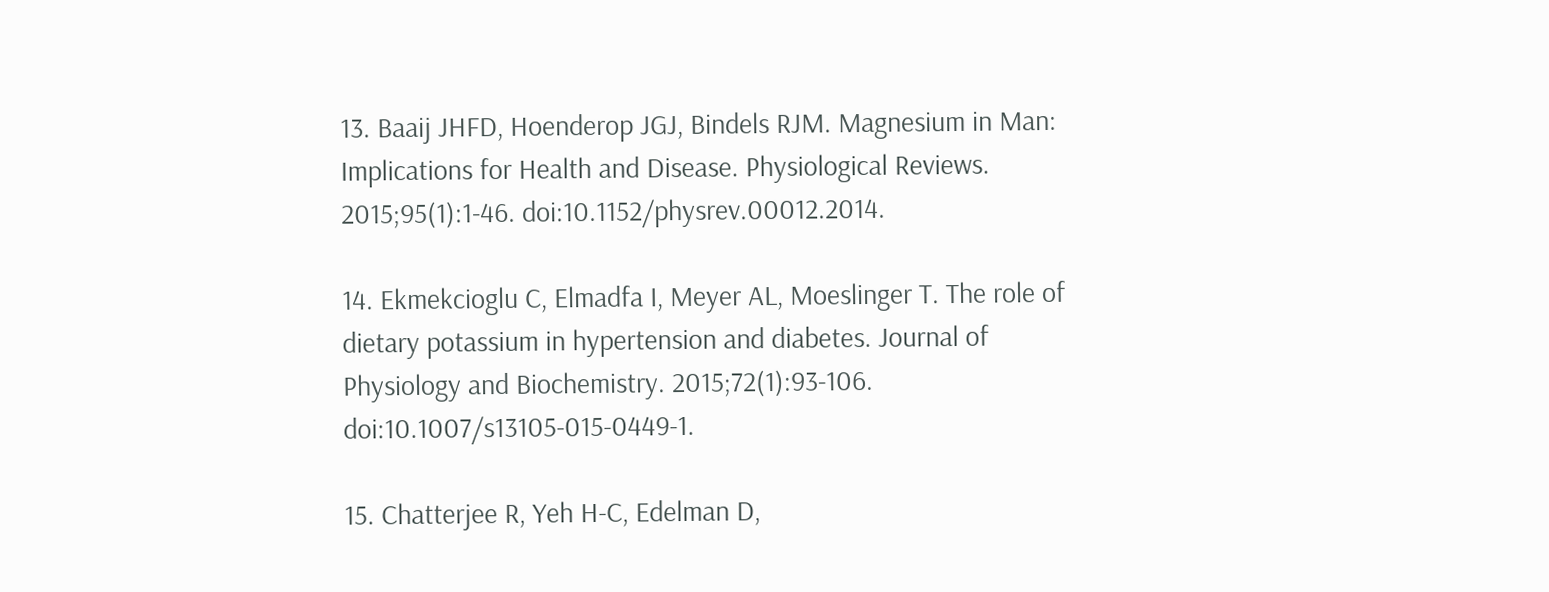13. Baaij JHFD, Hoenderop JGJ, Bindels RJM. Magnesium in Man: Implications for Health and Disease. Physiological Reviews. 2015;95(1):1-46. doi:10.1152/physrev.00012.2014.

14. Ekmekcioglu C, Elmadfa I, Meyer AL, Moeslinger T. The role of dietary potassium in hypertension and diabetes. Journal of Physiology and Biochemistry. 2015;72(1):93-106. doi:10.1007/s13105-015-0449-1.

15. Chatterjee R, Yeh H-C, Edelman D,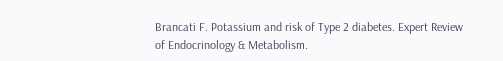Brancati F. Potassium and risk of Type 2 diabetes. Expert Review of Endocrinology & Metabolism.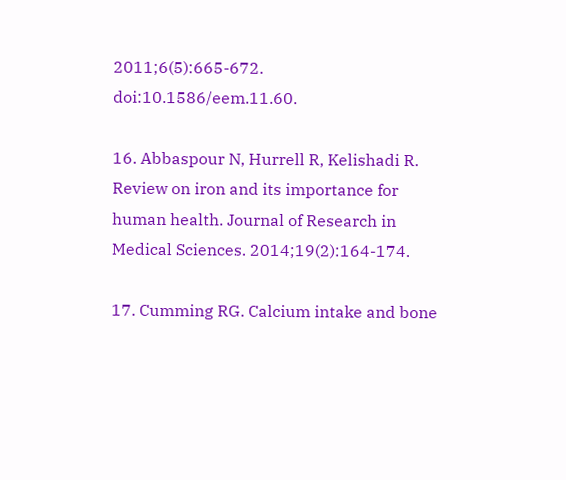2011;6(5):665-672. doi:10.1586/eem.11.60.

16. Abbaspour N, Hurrell R, Kelishadi R. Review on iron and its importance for human health. Journal of Research in Medical Sciences. 2014;19(2):164-174.

17. Cumming RG. Calcium intake and bone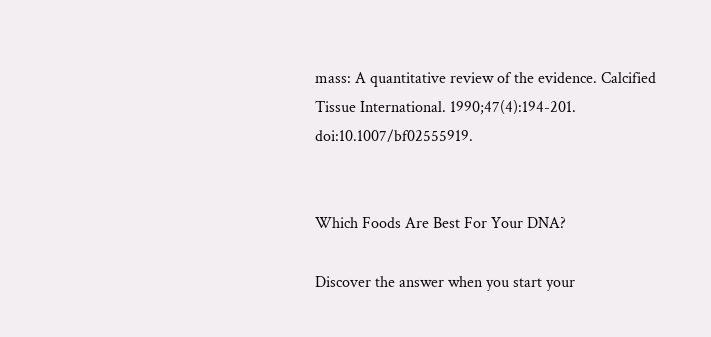mass: A quantitative review of the evidence. Calcified Tissue International. 1990;47(4):194-201. doi:10.1007/bf02555919.


Which Foods Are Best For Your DNA?

Discover the answer when you start your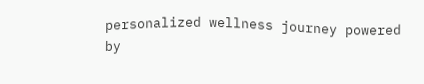personalized wellness journey powered by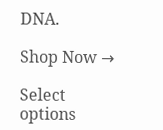DNA.

Shop Now →

Select options